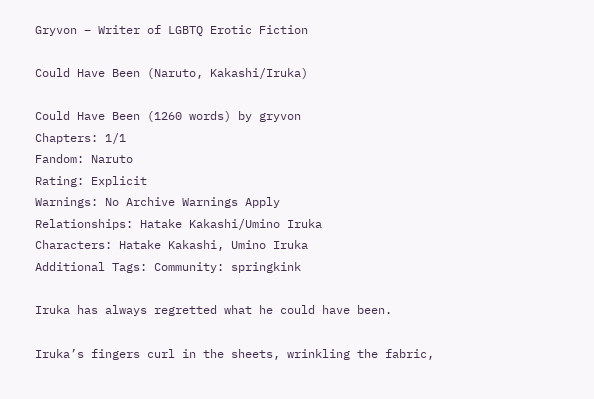Gryvon – Writer of LGBTQ Erotic Fiction

Could Have Been (Naruto, Kakashi/Iruka)

Could Have Been (1260 words) by gryvon
Chapters: 1/1
Fandom: Naruto
Rating: Explicit
Warnings: No Archive Warnings Apply
Relationships: Hatake Kakashi/Umino Iruka
Characters: Hatake Kakashi, Umino Iruka
Additional Tags: Community: springkink

Iruka has always regretted what he could have been.

Iruka’s fingers curl in the sheets, wrinkling the fabric,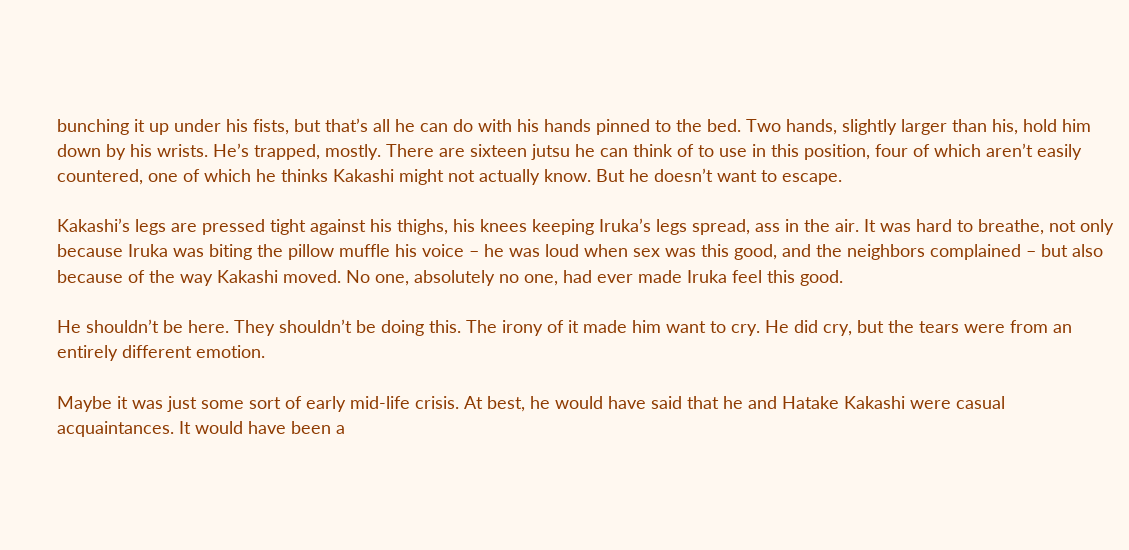bunching it up under his fists, but that’s all he can do with his hands pinned to the bed. Two hands, slightly larger than his, hold him down by his wrists. He’s trapped, mostly. There are sixteen jutsu he can think of to use in this position, four of which aren’t easily countered, one of which he thinks Kakashi might not actually know. But he doesn’t want to escape.

Kakashi’s legs are pressed tight against his thighs, his knees keeping Iruka’s legs spread, ass in the air. It was hard to breathe, not only because Iruka was biting the pillow muffle his voice – he was loud when sex was this good, and the neighbors complained – but also because of the way Kakashi moved. No one, absolutely no one, had ever made Iruka feel this good.

He shouldn’t be here. They shouldn’t be doing this. The irony of it made him want to cry. He did cry, but the tears were from an entirely different emotion.

Maybe it was just some sort of early mid-life crisis. At best, he would have said that he and Hatake Kakashi were casual acquaintances. It would have been a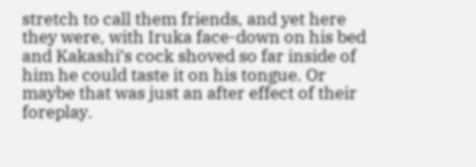stretch to call them friends, and yet here they were, with Iruka face-down on his bed and Kakashi’s cock shoved so far inside of him he could taste it on his tongue. Or maybe that was just an after effect of their foreplay.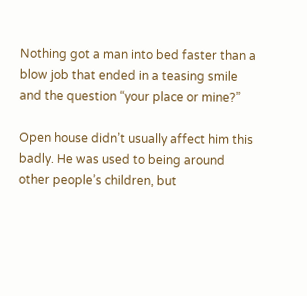Nothing got a man into bed faster than a blow job that ended in a teasing smile and the question “your place or mine?”

Open house didn’t usually affect him this badly. He was used to being around other people’s children, but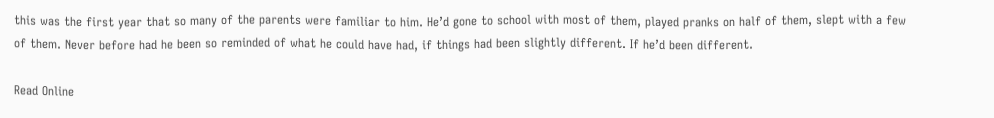this was the first year that so many of the parents were familiar to him. He’d gone to school with most of them, played pranks on half of them, slept with a few of them. Never before had he been so reminded of what he could have had, if things had been slightly different. If he’d been different.

Read Online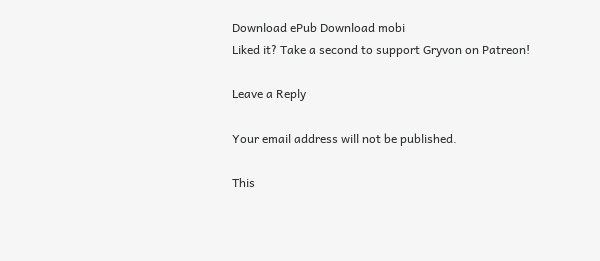Download ePub Download mobi
Liked it? Take a second to support Gryvon on Patreon!

Leave a Reply

Your email address will not be published.

This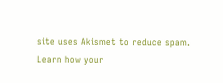site uses Akismet to reduce spam. Learn how your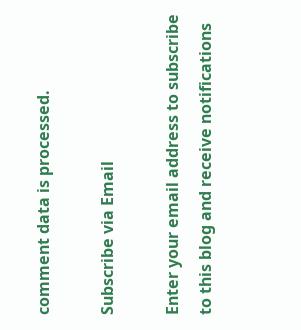comment data is processed.

Subscribe via Email

Enter your email address to subscribe to this blog and receive notifications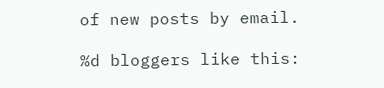of new posts by email.

%d bloggers like this: